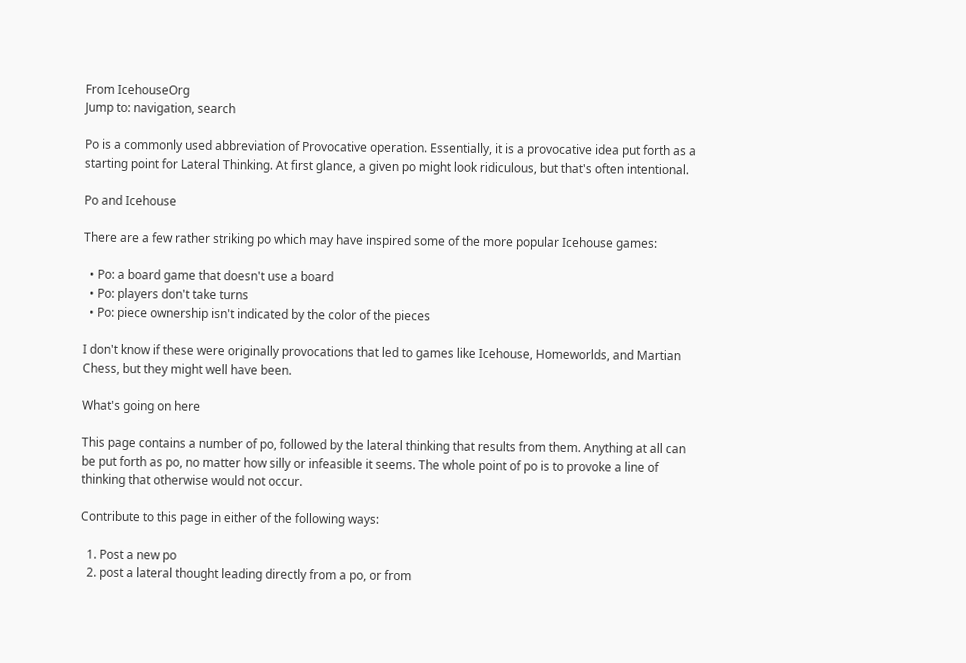From IcehouseOrg
Jump to: navigation, search

Po is a commonly used abbreviation of Provocative operation. Essentially, it is a provocative idea put forth as a starting point for Lateral Thinking. At first glance, a given po might look ridiculous, but that's often intentional.

Po and Icehouse

There are a few rather striking po which may have inspired some of the more popular Icehouse games:

  • Po: a board game that doesn't use a board
  • Po: players don't take turns
  • Po: piece ownership isn't indicated by the color of the pieces

I don't know if these were originally provocations that led to games like Icehouse, Homeworlds, and Martian Chess, but they might well have been.

What's going on here

This page contains a number of po, followed by the lateral thinking that results from them. Anything at all can be put forth as po, no matter how silly or infeasible it seems. The whole point of po is to provoke a line of thinking that otherwise would not occur.

Contribute to this page in either of the following ways:

  1. Post a new po
  2. post a lateral thought leading directly from a po, or from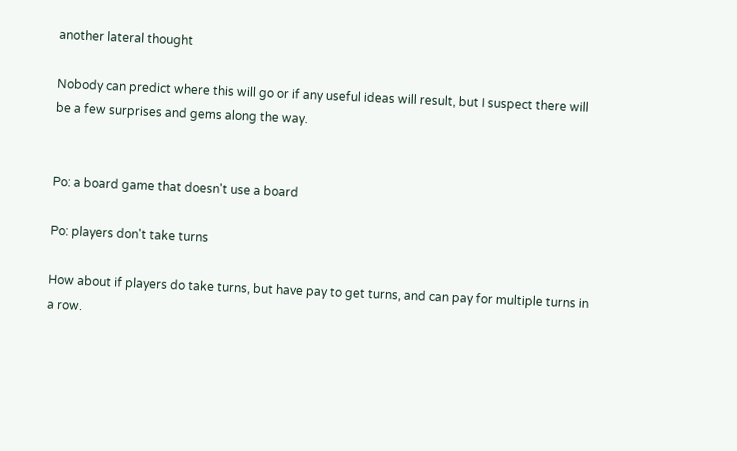another lateral thought

Nobody can predict where this will go or if any useful ideas will result, but I suspect there will be a few surprises and gems along the way.


Po: a board game that doesn't use a board

Po: players don't take turns

How about if players do take turns, but have pay to get turns, and can pay for multiple turns in a row.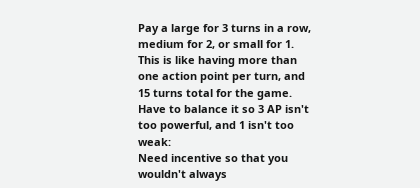Pay a large for 3 turns in a row, medium for 2, or small for 1.
This is like having more than one action point per turn, and 15 turns total for the game.
Have to balance it so 3 AP isn't too powerful, and 1 isn't too weak:
Need incentive so that you wouldn't always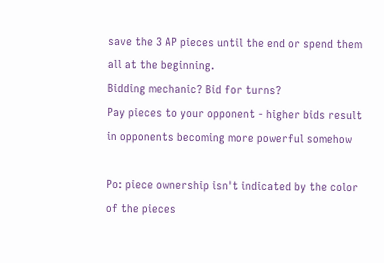save the 3 AP pieces until the end or spend them all at the beginning.
Bidding mechanic? Bid for turns?
Pay pieces to your opponent - higher bids result in opponents becoming more powerful somehow

Po: piece ownership isn't indicated by the color of the pieces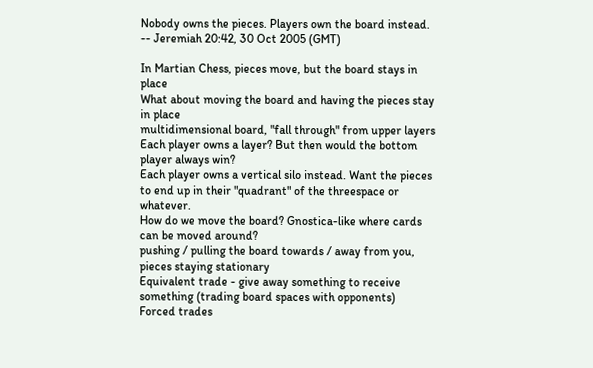Nobody owns the pieces. Players own the board instead. -- Jeremiah 20:42, 30 Oct 2005 (GMT)

In Martian Chess, pieces move, but the board stays in place
What about moving the board and having the pieces stay in place
multidimensional board, "fall through" from upper layers
Each player owns a layer? But then would the bottom player always win?
Each player owns a vertical silo instead. Want the pieces to end up in their "quadrant" of the threespace or whatever.
How do we move the board? Gnostica-like where cards can be moved around?
pushing / pulling the board towards / away from you, pieces staying stationary
Equivalent trade - give away something to receive something (trading board spaces with opponents)
Forced trades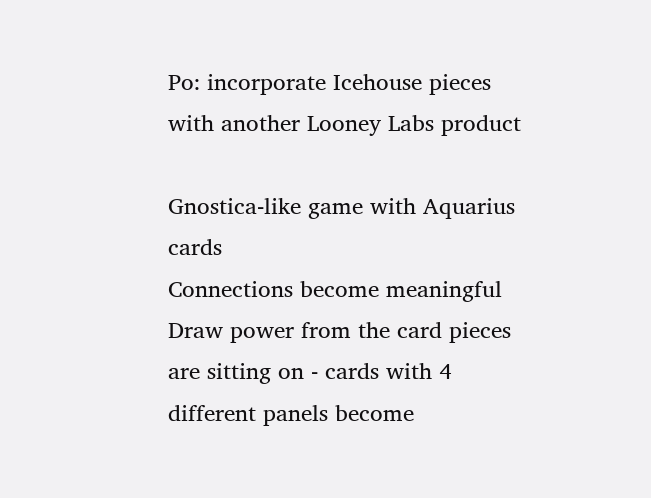Po: incorporate Icehouse pieces with another Looney Labs product

Gnostica-like game with Aquarius cards
Connections become meaningful
Draw power from the card pieces are sitting on - cards with 4 different panels become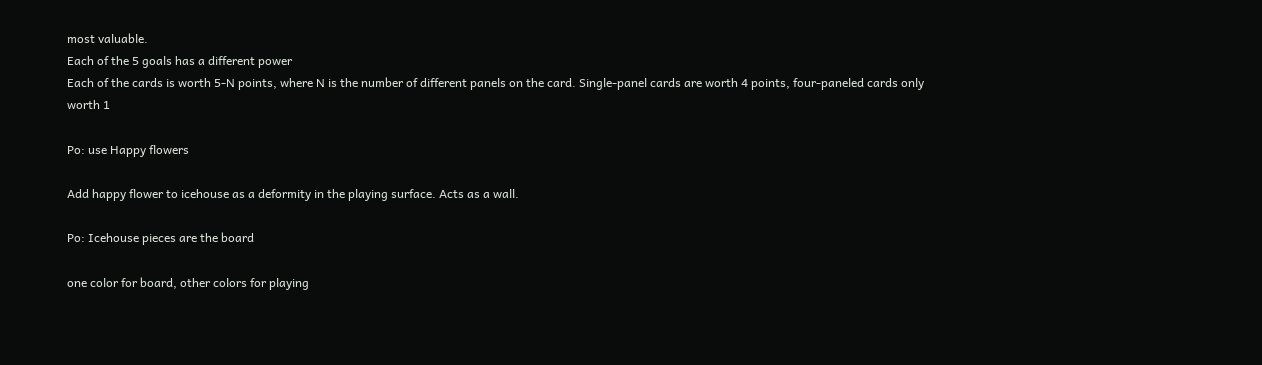most valuable.
Each of the 5 goals has a different power
Each of the cards is worth 5-N points, where N is the number of different panels on the card. Single-panel cards are worth 4 points, four-paneled cards only worth 1

Po: use Happy flowers

Add happy flower to icehouse as a deformity in the playing surface. Acts as a wall.

Po: Icehouse pieces are the board

one color for board, other colors for playing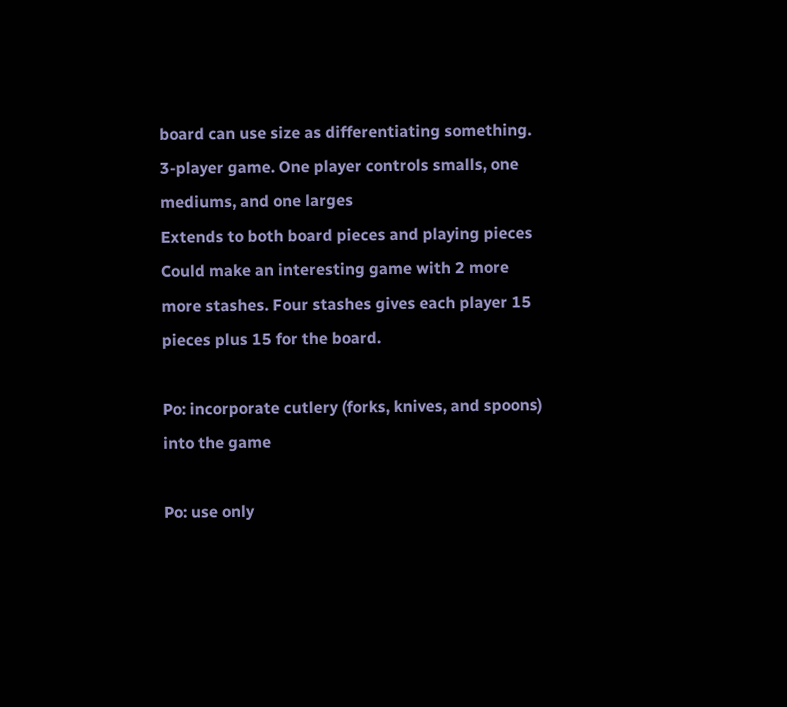board can use size as differentiating something.
3-player game. One player controls smalls, one mediums, and one larges
Extends to both board pieces and playing pieces
Could make an interesting game with 2 more more stashes. Four stashes gives each player 15 pieces plus 15 for the board.

Po: incorporate cutlery (forks, knives, and spoons) into the game

Po: use only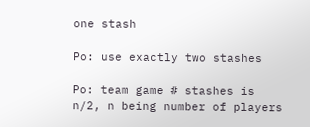one stash

Po: use exactly two stashes

Po: team game # stashes is n/2, n being number of players